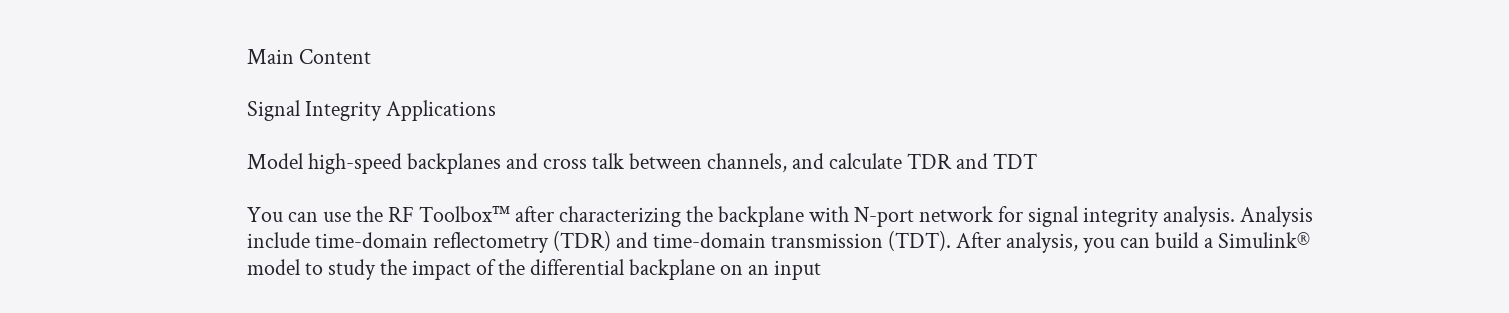Main Content

Signal Integrity Applications

Model high-speed backplanes and cross talk between channels, and calculate TDR and TDT

You can use the RF Toolbox™ after characterizing the backplane with N-port network for signal integrity analysis. Analysis include time-domain reflectometry (TDR) and time-domain transmission (TDT). After analysis, you can build a Simulink® model to study the impact of the differential backplane on an input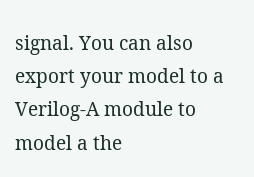signal. You can also export your model to a Verilog-A module to model a the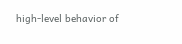high-level behavior of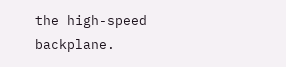the high-speed backplane.